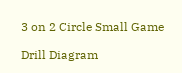3 on 2 Circle Small Game

Drill Diagram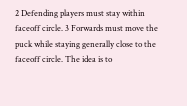2 Defending players must stay within faceoff circle. 3 Forwards must move the puck while staying generally close to the faceoff circle. The idea is to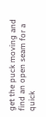get the puck moving and find an open seam for a quick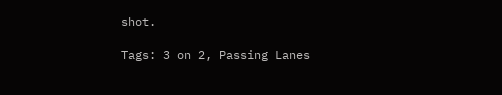shot.

Tags: 3 on 2, Passing Lanes